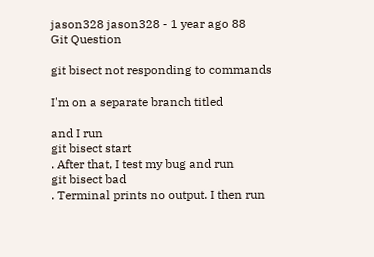jason328 jason328 - 1 year ago 88
Git Question

git bisect not responding to commands

I'm on a separate branch titled

and I run
git bisect start
. After that, I test my bug and run
git bisect bad
. Terminal prints no output. I then run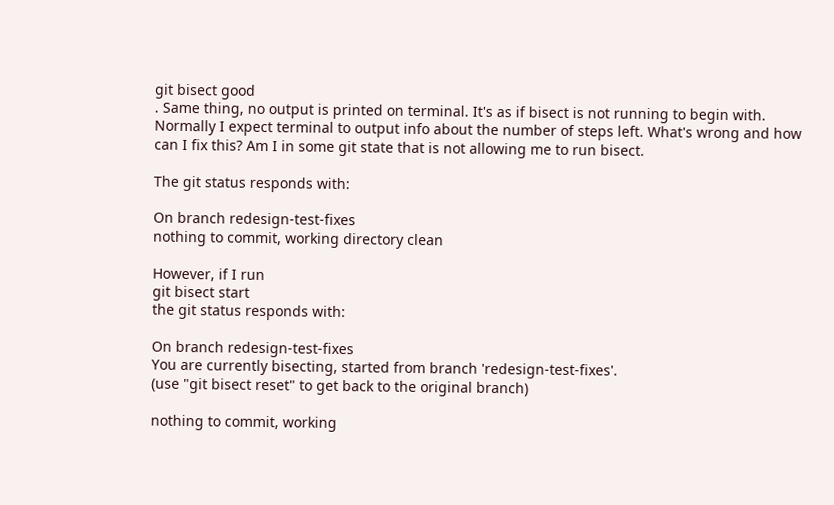git bisect good
. Same thing, no output is printed on terminal. It's as if bisect is not running to begin with. Normally I expect terminal to output info about the number of steps left. What's wrong and how can I fix this? Am I in some git state that is not allowing me to run bisect.

The git status responds with:

On branch redesign-test-fixes
nothing to commit, working directory clean

However, if I run
git bisect start
the git status responds with:

On branch redesign-test-fixes
You are currently bisecting, started from branch 'redesign-test-fixes'.
(use "git bisect reset" to get back to the original branch)

nothing to commit, working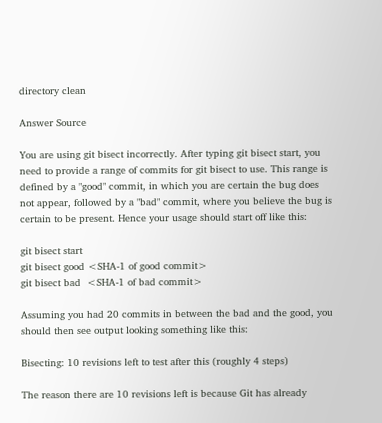directory clean

Answer Source

You are using git bisect incorrectly. After typing git bisect start, you need to provide a range of commits for git bisect to use. This range is defined by a "good" commit, in which you are certain the bug does not appear, followed by a "bad" commit, where you believe the bug is certain to be present. Hence your usage should start off like this:

git bisect start
git bisect good <SHA-1 of good commit>
git bisect bad  <SHA-1 of bad commit>

Assuming you had 20 commits in between the bad and the good, you should then see output looking something like this:

Bisecting: 10 revisions left to test after this (roughly 4 steps)

The reason there are 10 revisions left is because Git has already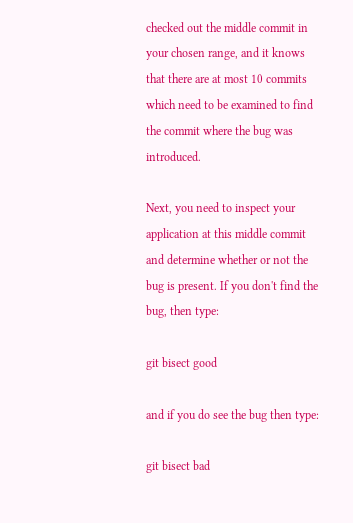checked out the middle commit in your chosen range, and it knows that there are at most 10 commits which need to be examined to find the commit where the bug was introduced.

Next, you need to inspect your application at this middle commit and determine whether or not the bug is present. If you don't find the bug, then type:

git bisect good

and if you do see the bug then type:

git bisect bad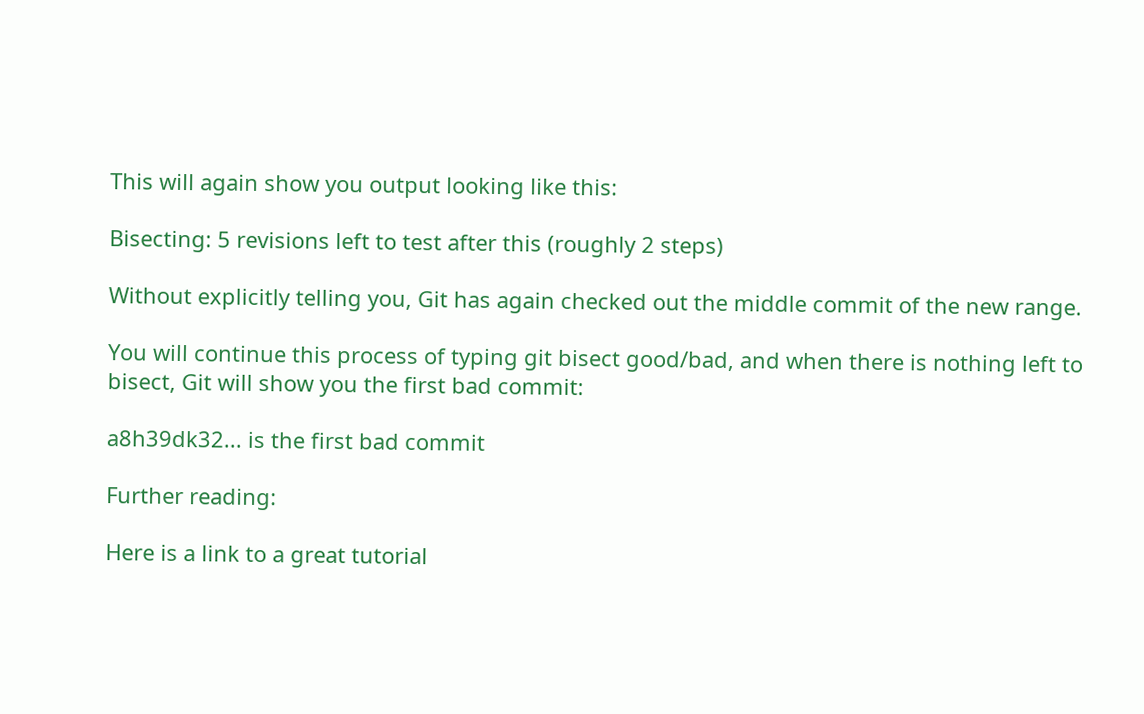This will again show you output looking like this:

Bisecting: 5 revisions left to test after this (roughly 2 steps)

Without explicitly telling you, Git has again checked out the middle commit of the new range.

You will continue this process of typing git bisect good/bad, and when there is nothing left to bisect, Git will show you the first bad commit:

a8h39dk32... is the first bad commit

Further reading:

Here is a link to a great tutorial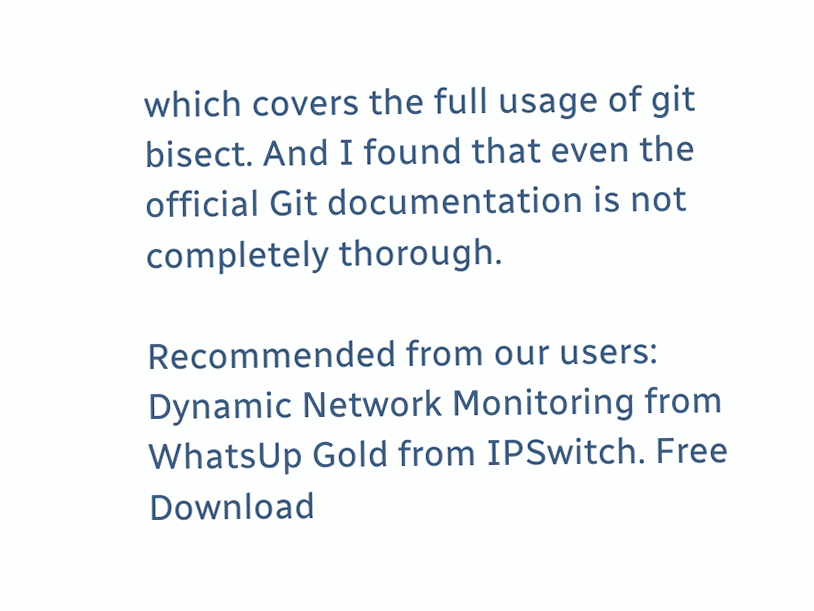which covers the full usage of git bisect. And I found that even the official Git documentation is not completely thorough.

Recommended from our users: Dynamic Network Monitoring from WhatsUp Gold from IPSwitch. Free Download